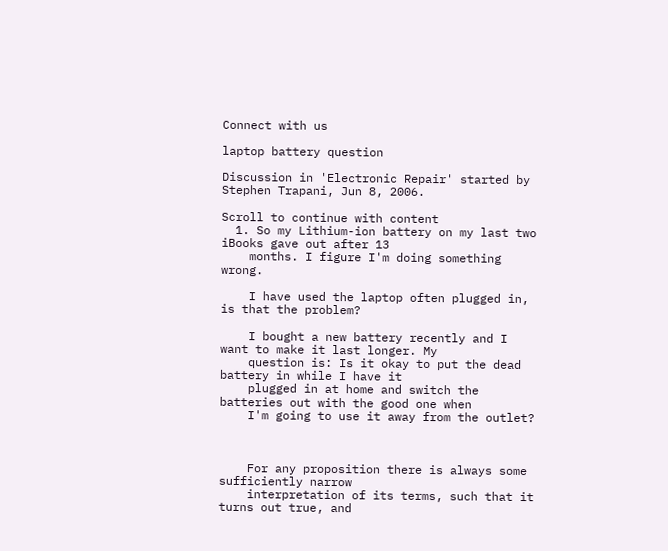Connect with us

laptop battery question

Discussion in 'Electronic Repair' started by Stephen Trapani, Jun 8, 2006.

Scroll to continue with content
  1. So my Lithium-ion battery on my last two iBooks gave out after 13
    months. I figure I'm doing something wrong.

    I have used the laptop often plugged in, is that the problem?

    I bought a new battery recently and I want to make it last longer. My
    question is: Is it okay to put the dead battery in while I have it
    plugged in at home and switch the batteries out with the good one when
    I'm going to use it away from the outlet?



    For any proposition there is always some sufficiently narrow
    interpretation of its terms, such that it turns out true, and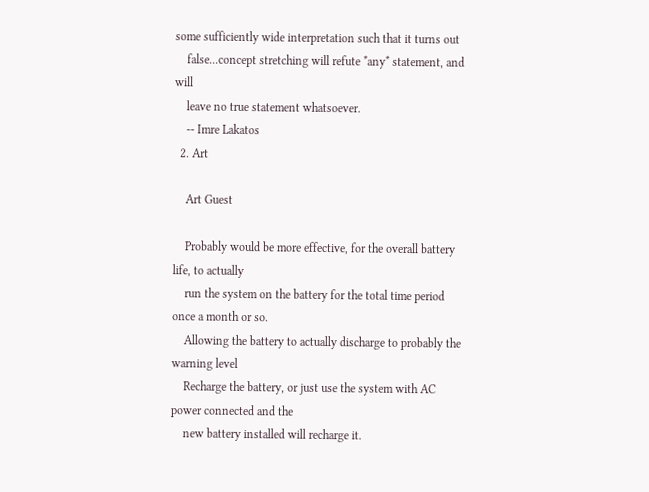some sufficiently wide interpretation such that it turns out
    false...concept stretching will refute *any* statement, and will
    leave no true statement whatsoever.
    -- Imre Lakatos
  2. Art

    Art Guest

    Probably would be more effective, for the overall battery life, to actually
    run the system on the battery for the total time period once a month or so.
    Allowing the battery to actually discharge to probably the warning level
    Recharge the battery, or just use the system with AC power connected and the
    new battery installed will recharge it.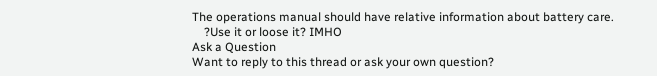The operations manual should have relative information about battery care.
    ?Use it or loose it? IMHO
Ask a Question
Want to reply to this thread or ask your own question?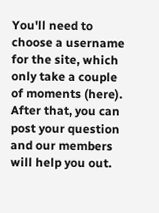You'll need to choose a username for the site, which only take a couple of moments (here). After that, you can post your question and our members will help you out.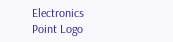Electronics Point Logo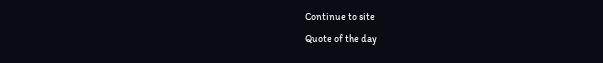Continue to site
Quote of the day